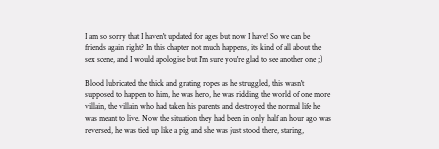I am so sorry that I haven't updated for ages but now I have! So we can be friends again right? In this chapter not much happens, its kind of all about the sex scene, and I would apologise but I'm sure you're glad to see another one ;)

Blood lubricated the thick and grating ropes as he struggled, this wasn't supposed to happen to him, he was hero, he was ridding the world of one more villain, the villain who had taken his parents and destroyed the normal life he was meant to live. Now the situation they had been in only half an hour ago was reversed, he was tied up like a pig and she was just stood there, staring,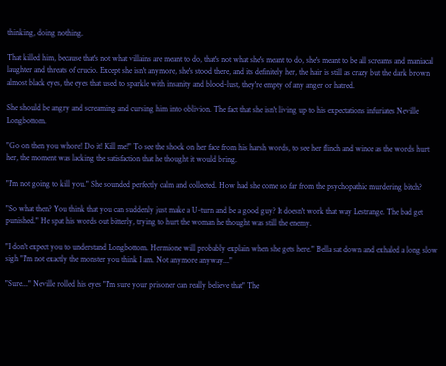thinking, doing nothing.

That killed him, because that's not what villains are meant to do, that's not what she's meant to do, she's meant to be all screams and maniacal laughter and threats of crucio. Except she isn't anymore, she's stood there, and its definitely her, the hair is still as crazy but the dark brown almost black eyes, the eyes that used to sparkle with insanity and blood-lust, they're empty of any anger or hatred.

She should be angry and screaming and cursing him into oblivion. The fact that she isn't living up to his expectations infuriates Neville Longbottom.

"Go on then you whore! Do it! Kill me!" To see the shock on her face from his harsh words, to see her flinch and wince as the words hurt her, the moment was lacking the satisfaction that he thought it would bring.

"I'm not going to kill you." She sounded perfectly calm and collected. How had she come so far from the psychopathic murdering bitch?

"So what then? You think that you can suddenly just make a U-turn and be a good guy? It doesn't work that way Lestrange. The bad get punished." He spat his words out bitterly, trying to hurt the woman he thought was still the enemy.

"I don't expect you to understand Longbottom. Hermione will probably explain when she gets here." Bella sat down and exhaled a long slow sigh "I'm not exactly the monster you think I am. Not anymore anyway..."

"Sure..." Neville rolled his eyes "I'm sure your prisoner can really believe that" The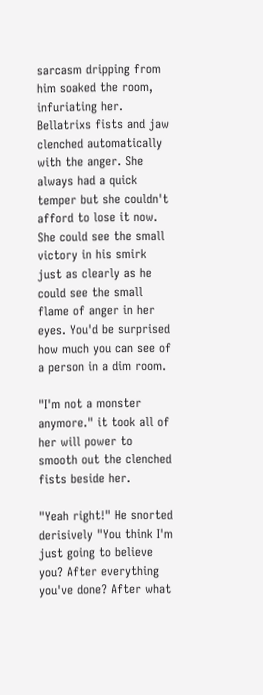sarcasm dripping from him soaked the room, infuriating her. Bellatrixs fists and jaw clenched automatically with the anger. She always had a quick temper but she couldn't afford to lose it now. She could see the small victory in his smirk just as clearly as he could see the small flame of anger in her eyes. You'd be surprised how much you can see of a person in a dim room.

"I'm not a monster anymore." it took all of her will power to smooth out the clenched fists beside her.

"Yeah right!" He snorted derisively "You think I'm just going to believe you? After everything you've done? After what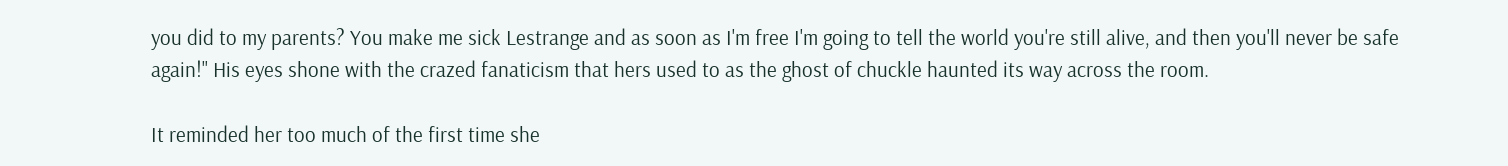you did to my parents? You make me sick Lestrange and as soon as I'm free I'm going to tell the world you're still alive, and then you'll never be safe again!" His eyes shone with the crazed fanaticism that hers used to as the ghost of chuckle haunted its way across the room.

It reminded her too much of the first time she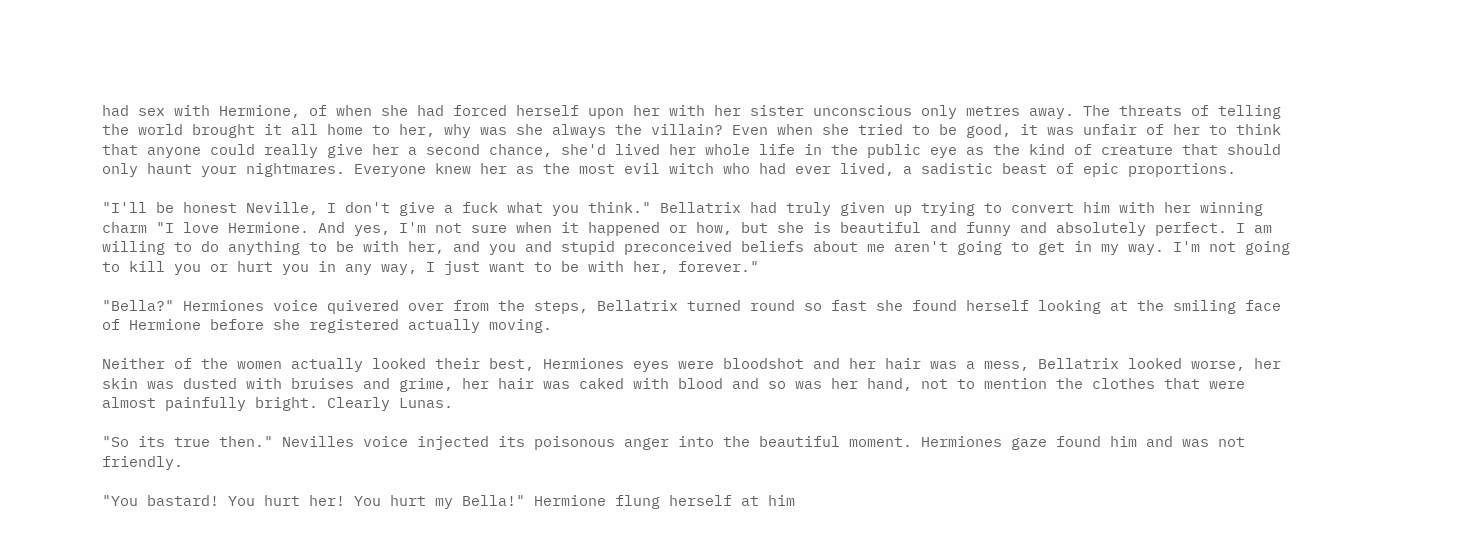had sex with Hermione, of when she had forced herself upon her with her sister unconscious only metres away. The threats of telling the world brought it all home to her, why was she always the villain? Even when she tried to be good, it was unfair of her to think that anyone could really give her a second chance, she'd lived her whole life in the public eye as the kind of creature that should only haunt your nightmares. Everyone knew her as the most evil witch who had ever lived, a sadistic beast of epic proportions.

"I'll be honest Neville, I don't give a fuck what you think." Bellatrix had truly given up trying to convert him with her winning charm "I love Hermione. And yes, I'm not sure when it happened or how, but she is beautiful and funny and absolutely perfect. I am willing to do anything to be with her, and you and stupid preconceived beliefs about me aren't going to get in my way. I'm not going to kill you or hurt you in any way, I just want to be with her, forever."

"Bella?" Hermiones voice quivered over from the steps, Bellatrix turned round so fast she found herself looking at the smiling face of Hermione before she registered actually moving.

Neither of the women actually looked their best, Hermiones eyes were bloodshot and her hair was a mess, Bellatrix looked worse, her skin was dusted with bruises and grime, her hair was caked with blood and so was her hand, not to mention the clothes that were almost painfully bright. Clearly Lunas.

"So its true then." Nevilles voice injected its poisonous anger into the beautiful moment. Hermiones gaze found him and was not friendly.

"You bastard! You hurt her! You hurt my Bella!" Hermione flung herself at him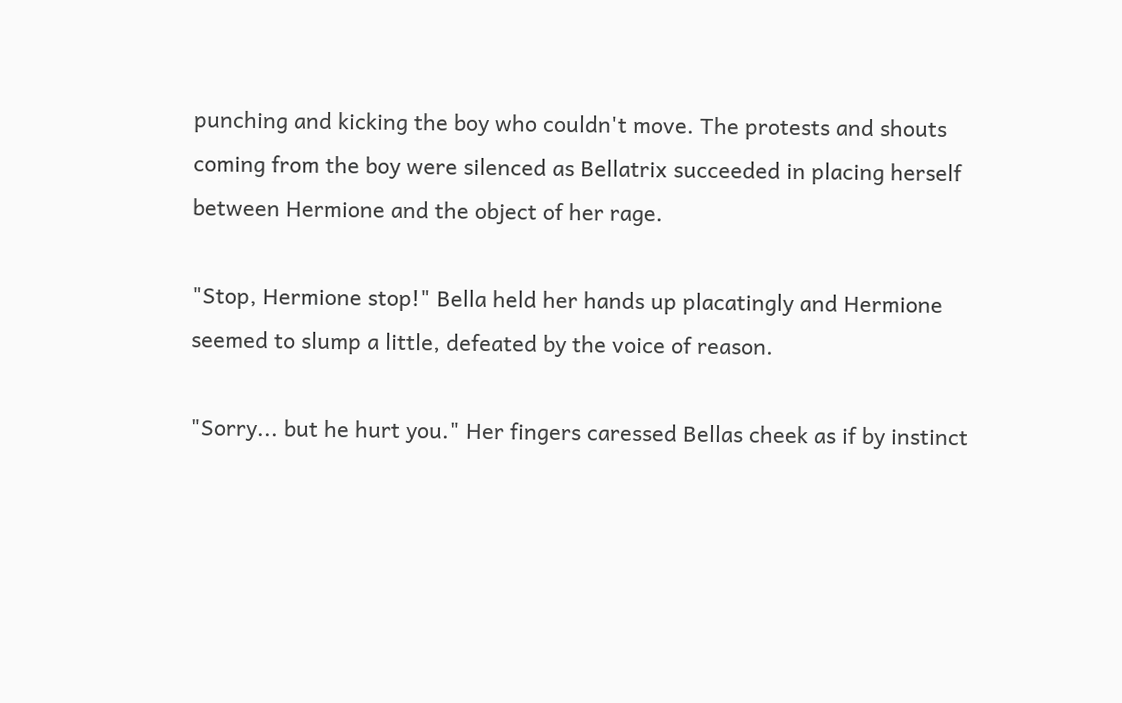punching and kicking the boy who couldn't move. The protests and shouts coming from the boy were silenced as Bellatrix succeeded in placing herself between Hermione and the object of her rage.

"Stop, Hermione stop!" Bella held her hands up placatingly and Hermione seemed to slump a little, defeated by the voice of reason.

"Sorry... but he hurt you." Her fingers caressed Bellas cheek as if by instinct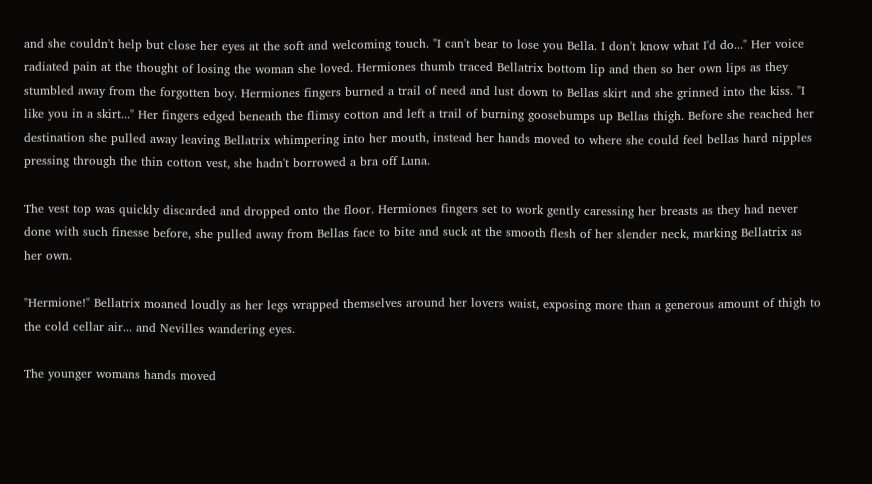and she couldn't help but close her eyes at the soft and welcoming touch. "I can't bear to lose you Bella. I don't know what I'd do..." Her voice radiated pain at the thought of losing the woman she loved. Hermiones thumb traced Bellatrix bottom lip and then so her own lips as they stumbled away from the forgotten boy. Hermiones fingers burned a trail of need and lust down to Bellas skirt and she grinned into the kiss. "I like you in a skirt..." Her fingers edged beneath the flimsy cotton and left a trail of burning goosebumps up Bellas thigh. Before she reached her destination she pulled away leaving Bellatrix whimpering into her mouth, instead her hands moved to where she could feel bellas hard nipples pressing through the thin cotton vest, she hadn't borrowed a bra off Luna.

The vest top was quickly discarded and dropped onto the floor. Hermiones fingers set to work gently caressing her breasts as they had never done with such finesse before, she pulled away from Bellas face to bite and suck at the smooth flesh of her slender neck, marking Bellatrix as her own.

"Hermione!" Bellatrix moaned loudly as her legs wrapped themselves around her lovers waist, exposing more than a generous amount of thigh to the cold cellar air... and Nevilles wandering eyes.

The younger womans hands moved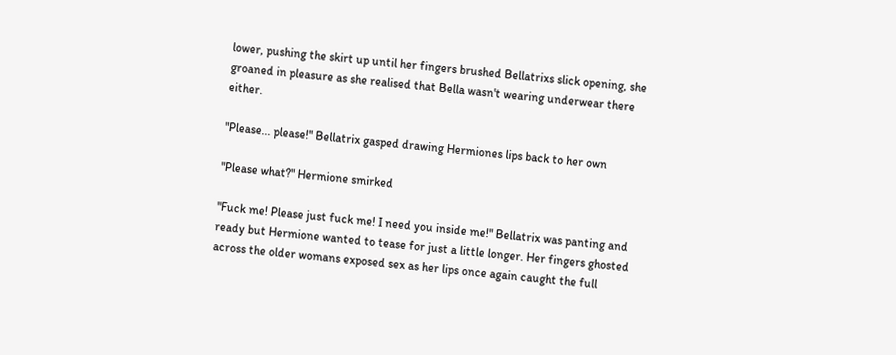lower, pushing the skirt up until her fingers brushed Bellatrixs slick opening, she groaned in pleasure as she realised that Bella wasn't wearing underwear there either.

"Please... please!" Bellatrix gasped drawing Hermiones lips back to her own

"Please what?" Hermione smirked

"Fuck me! Please just fuck me! I need you inside me!" Bellatrix was panting and ready but Hermione wanted to tease for just a little longer. Her fingers ghosted across the older womans exposed sex as her lips once again caught the full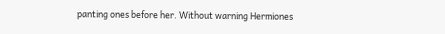panting ones before her. Without warning Hermiones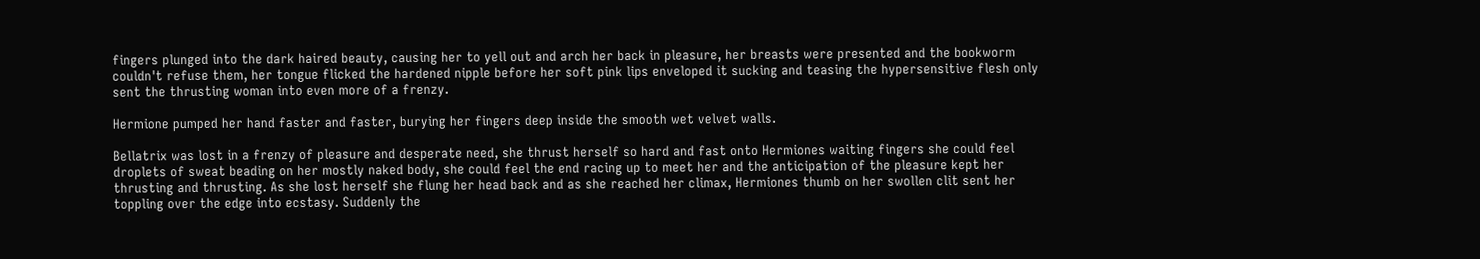fingers plunged into the dark haired beauty, causing her to yell out and arch her back in pleasure, her breasts were presented and the bookworm couldn't refuse them, her tongue flicked the hardened nipple before her soft pink lips enveloped it sucking and teasing the hypersensitive flesh only sent the thrusting woman into even more of a frenzy.

Hermione pumped her hand faster and faster, burying her fingers deep inside the smooth wet velvet walls.

Bellatrix was lost in a frenzy of pleasure and desperate need, she thrust herself so hard and fast onto Hermiones waiting fingers she could feel droplets of sweat beading on her mostly naked body, she could feel the end racing up to meet her and the anticipation of the pleasure kept her thrusting and thrusting. As she lost herself she flung her head back and as she reached her climax, Hermiones thumb on her swollen clit sent her toppling over the edge into ecstasy. Suddenly the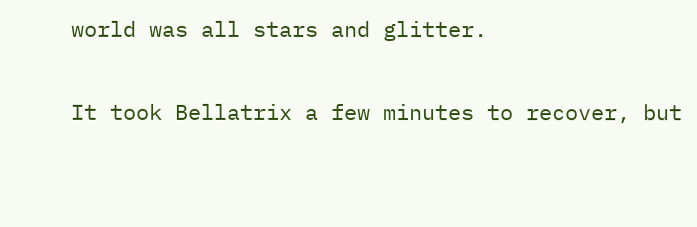world was all stars and glitter.

It took Bellatrix a few minutes to recover, but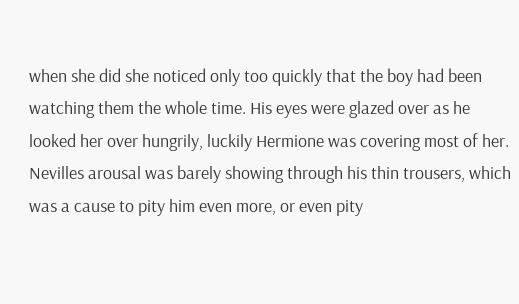when she did she noticed only too quickly that the boy had been watching them the whole time. His eyes were glazed over as he looked her over hungrily, luckily Hermione was covering most of her. Nevilles arousal was barely showing through his thin trousers, which was a cause to pity him even more, or even pity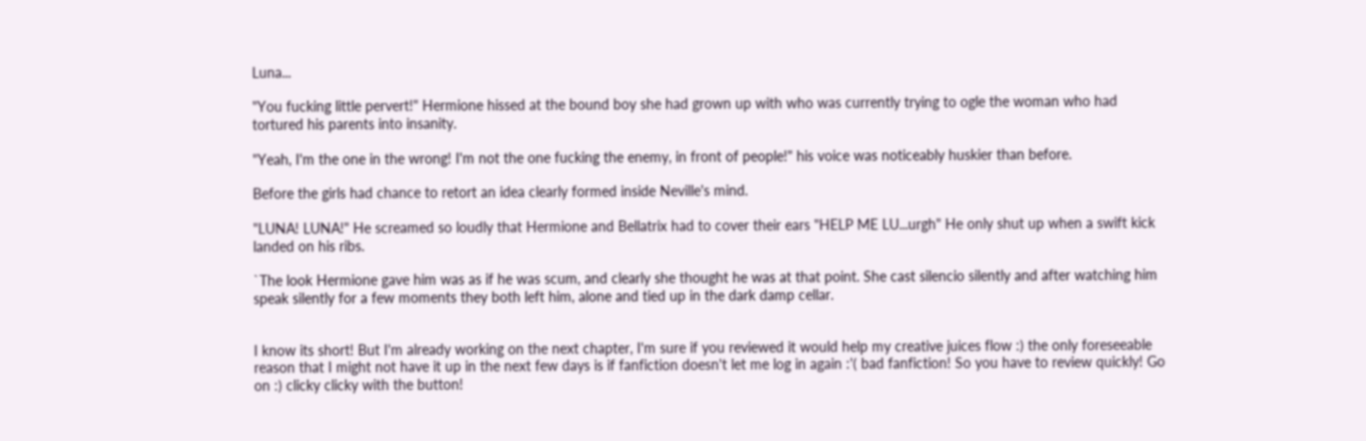Luna...

"You fucking little pervert!" Hermione hissed at the bound boy she had grown up with who was currently trying to ogle the woman who had tortured his parents into insanity.

"Yeah, I'm the one in the wrong! I'm not the one fucking the enemy, in front of people!" his voice was noticeably huskier than before.

Before the girls had chance to retort an idea clearly formed inside Neville's mind.

"LUNA! LUNA!" He screamed so loudly that Hermione and Bellatrix had to cover their ears "HELP ME LU...urgh" He only shut up when a swift kick landed on his ribs.

`The look Hermione gave him was as if he was scum, and clearly she thought he was at that point. She cast silencio silently and after watching him speak silently for a few moments they both left him, alone and tied up in the dark damp cellar.


I know its short! But I'm already working on the next chapter, I'm sure if you reviewed it would help my creative juices flow :) the only foreseeable reason that I might not have it up in the next few days is if fanfiction doesn't let me log in again :'( bad fanfiction! So you have to review quickly! Go on :) clicky clicky with the button!